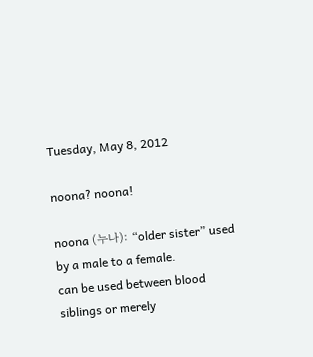Tuesday, May 8, 2012

noona? noona!

noona (누나): “older sister” used by a male to a female.
can be used between blood siblings or merely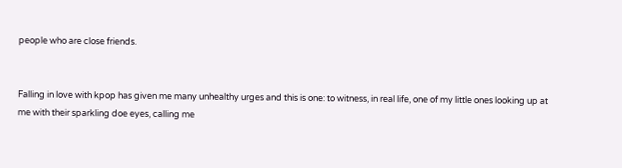people who are close friends.


Falling in love with kpop has given me many unhealthy urges and this is one: to witness, in real life, one of my little ones looking up at me with their sparkling doe eyes, calling me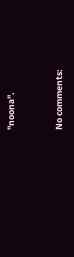"noona".


No comments: